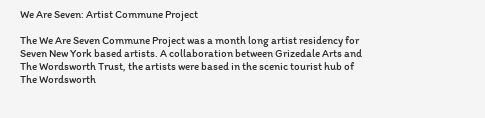We Are Seven: Artist Commune Project

The We Are Seven Commune Project was a month long artist residency for Seven New York based artists. A collaboration between Grizedale Arts and The Wordsworth Trust, the artists were based in the scenic tourist hub of The Wordsworth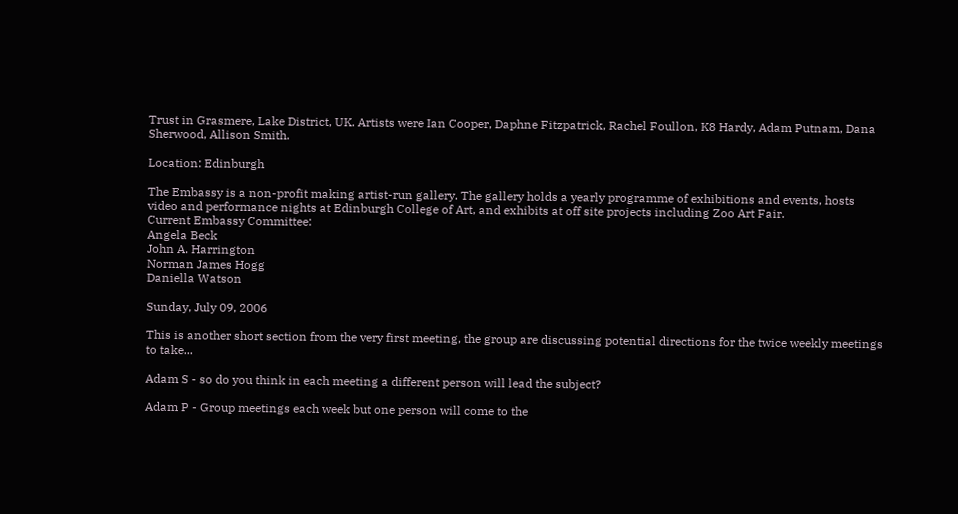Trust in Grasmere, Lake District, UK. Artists were Ian Cooper, Daphne Fitzpatrick, Rachel Foullon, K8 Hardy, Adam Putnam, Dana Sherwood, Allison Smith.

Location: Edinburgh

The Embassy is a non-profit making artist-run gallery. The gallery holds a yearly programme of exhibitions and events, hosts video and performance nights at Edinburgh College of Art, and exhibits at off site projects including Zoo Art Fair.
Current Embassy Committee:
Angela Beck
John A. Harrington
Norman James Hogg
Daniella Watson

Sunday, July 09, 2006

This is another short section from the very first meeting, the group are discussing potential directions for the twice weekly meetings to take...

Adam S - so do you think in each meeting a different person will lead the subject?

Adam P - Group meetings each week but one person will come to the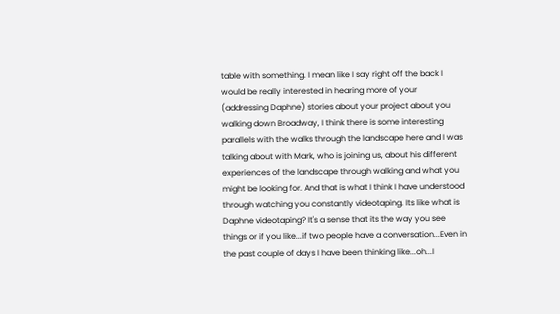table with something. I mean like I say right off the back I would be really interested in hearing more of your (addressing Daphne) stories about your project about you walking down Broadway, I think there is some interesting parallels with the walks through the landscape here and I was talking about with Mark, who is joining us, about his different experiences of the landscape through walking and what you might be looking for. And that is what I think I have understood through watching you constantly videotaping. Its like what is Daphne videotaping? It's a sense that its the way you see things or if you like...if two people have a conversation...Even in the past couple of days I have been thinking like...oh...I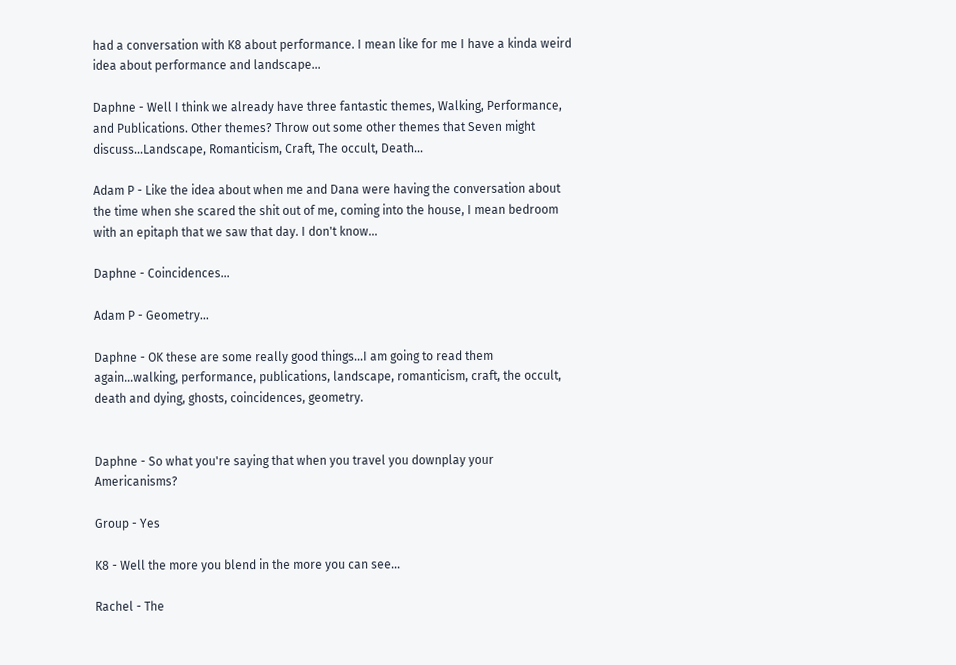had a conversation with K8 about performance. I mean like for me I have a kinda weird idea about performance and landscape...

Daphne - Well I think we already have three fantastic themes, Walking, Performance, and Publications. Other themes? Throw out some other themes that Seven might discuss...Landscape, Romanticism, Craft, The occult, Death...

Adam P - Like the idea about when me and Dana were having the conversation about the time when she scared the shit out of me, coming into the house, I mean bedroom with an epitaph that we saw that day. I don't know...

Daphne - Coincidences...

Adam P - Geometry...

Daphne - OK these are some really good things...I am going to read them again...walking, performance, publications, landscape, romanticism, craft, the occult, death and dying, ghosts, coincidences, geometry.


Daphne - So what you're saying that when you travel you downplay your Americanisms?

Group - Yes

K8 - Well the more you blend in the more you can see...

Rachel - The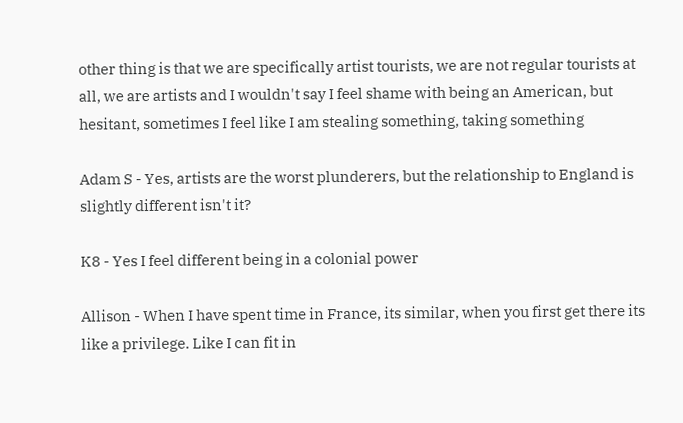other thing is that we are specifically artist tourists, we are not regular tourists at all, we are artists and I wouldn't say I feel shame with being an American, but hesitant, sometimes I feel like I am stealing something, taking something

Adam S - Yes, artists are the worst plunderers, but the relationship to England is slightly different isn't it?

K8 - Yes I feel different being in a colonial power

Allison - When I have spent time in France, its similar, when you first get there its like a privilege. Like I can fit in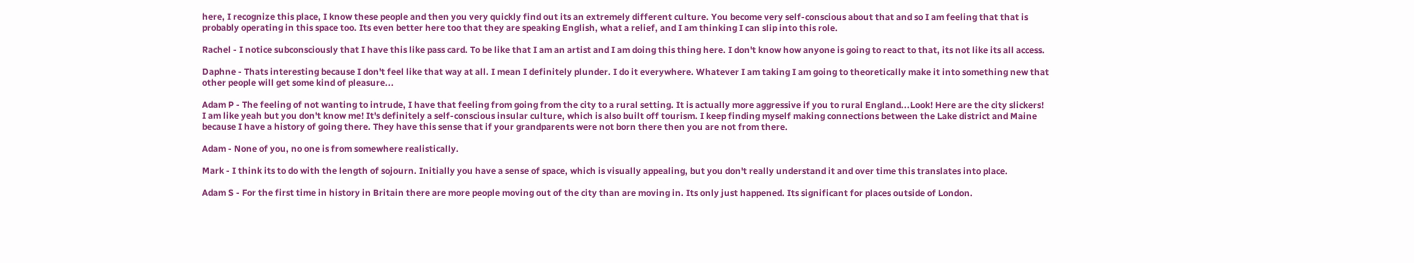here, I recognize this place, I know these people and then you very quickly find out its an extremely different culture. You become very self-conscious about that and so I am feeling that that is probably operating in this space too. Its even better here too that they are speaking English, what a relief, and I am thinking I can slip into this role.

Rachel - I notice subconsciously that I have this like pass card. To be like that I am an artist and I am doing this thing here. I don't know how anyone is going to react to that, its not like its all access.

Daphne - Thats interesting because I don't feel like that way at all. I mean I definitely plunder. I do it everywhere. Whatever I am taking I am going to theoretically make it into something new that other people will get some kind of pleasure...

Adam P - The feeling of not wanting to intrude, I have that feeling from going from the city to a rural setting. It is actually more aggressive if you to rural England...Look! Here are the city slickers! I am like yeah but you don't know me! It's definitely a self-conscious insular culture, which is also built off tourism. I keep finding myself making connections between the Lake district and Maine because I have a history of going there. They have this sense that if your grandparents were not born there then you are not from there.

Adam - None of you, no one is from somewhere realistically.

Mark - I think its to do with the length of sojourn. Initially you have a sense of space, which is visually appealing, but you don't really understand it and over time this translates into place.

Adam S - For the first time in history in Britain there are more people moving out of the city than are moving in. Its only just happened. Its significant for places outside of London.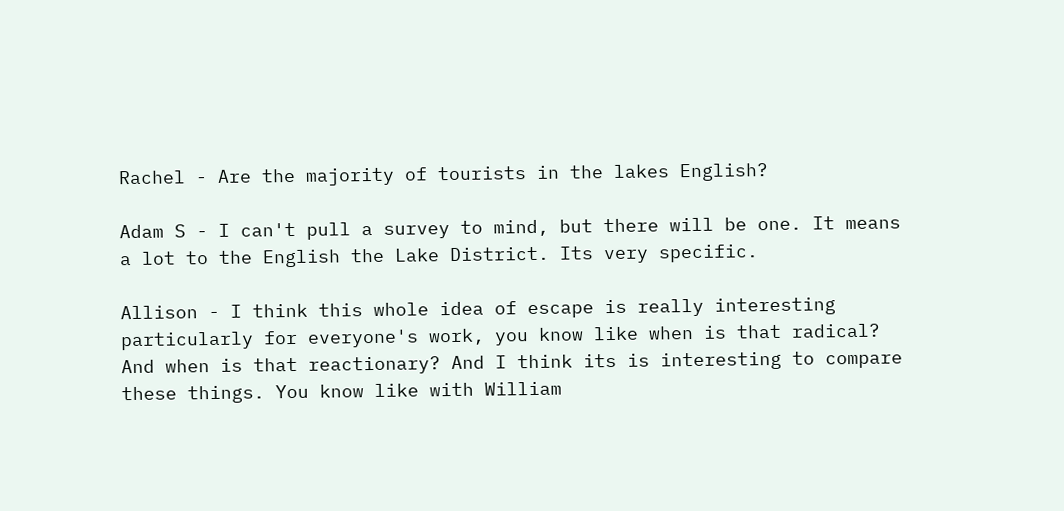Rachel - Are the majority of tourists in the lakes English?

Adam S - I can't pull a survey to mind, but there will be one. It means a lot to the English the Lake District. Its very specific.

Allison - I think this whole idea of escape is really interesting particularly for everyone's work, you know like when is that radical? And when is that reactionary? And I think its is interesting to compare these things. You know like with William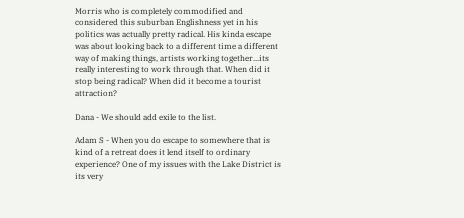Morris who is completely commodified and considered this suburban Englishness yet in his politics was actually pretty radical. His kinda escape was about looking back to a different time a different way of making things, artists working together...its really interesting to work through that. When did it stop being radical? When did it become a tourist attraction?

Dana - We should add exile to the list.

Adam S - When you do escape to somewhere that is kind of a retreat does it lend itself to ordinary experience? One of my issues with the Lake District is its very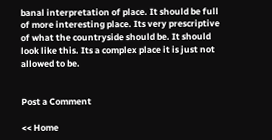banal interpretation of place. It should be full of more interesting place. Its very prescriptive of what the countryside should be. It should look like this. Its a complex place it is just not allowed to be.


Post a Comment

<< Home